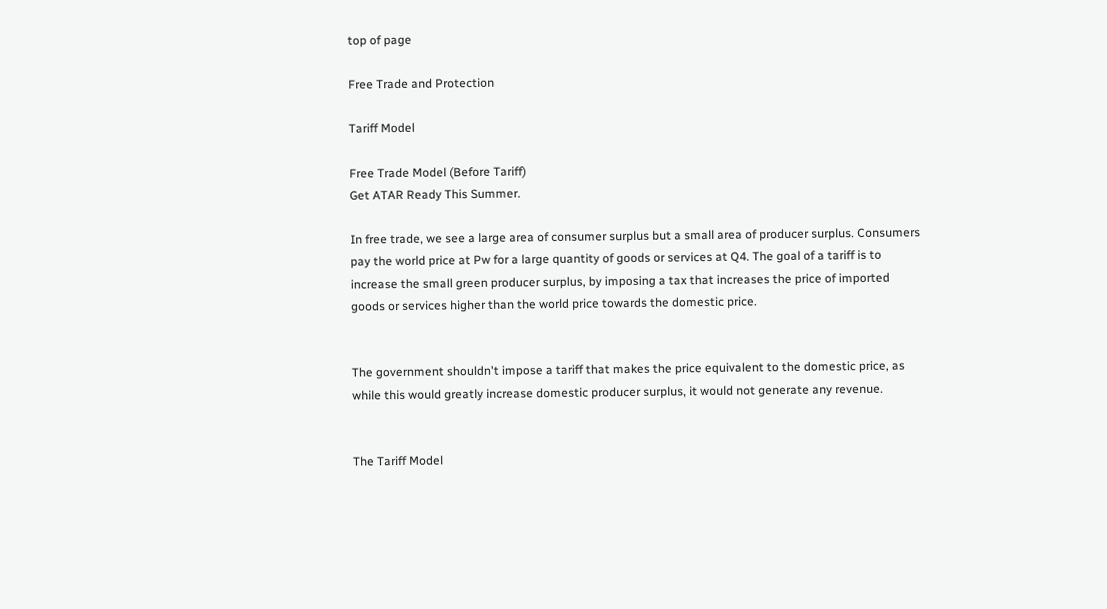top of page

Free Trade and Protection

Tariff Model

Free Trade Model (Before Tariff)
Get ATAR Ready This Summer.

In free trade, we see a large area of consumer surplus but a small area of producer surplus. Consumers pay the world price at Pw for a large quantity of goods or services at Q4. The goal of a tariff is to increase the small green producer surplus, by imposing a tax that increases the price of imported goods or services higher than the world price towards the domestic price.


The government shouldn't impose a tariff that makes the price equivalent to the domestic price, as while this would greatly increase domestic producer surplus, it would not generate any revenue.


The Tariff Model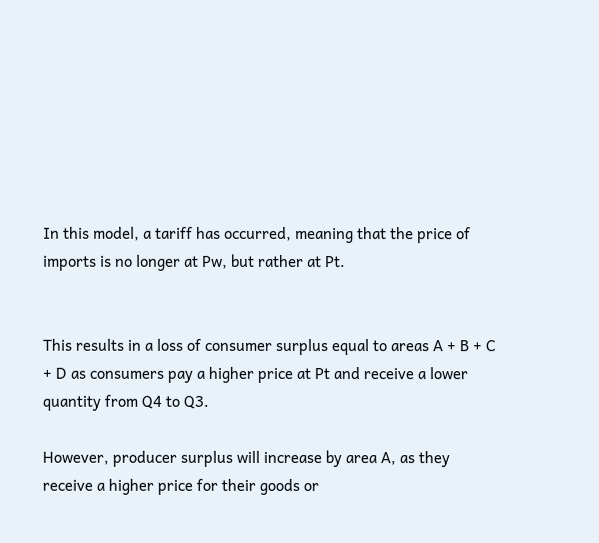In this model, a tariff has occurred, meaning that the price of imports is no longer at Pw, but rather at Pt.


This results in a loss of consumer surplus equal to areas A + B + C + D as consumers pay a higher price at Pt and receive a lower quantity from Q4 to Q3.

However, producer surplus will increase by area A, as they receive a higher price for their goods or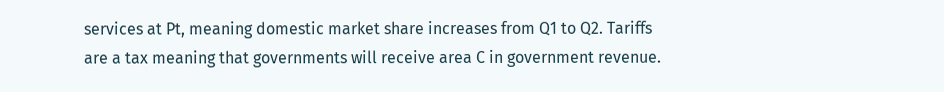services at Pt, meaning domestic market share increases from Q1 to Q2. Tariffs are a tax meaning that governments will receive area C in government revenue.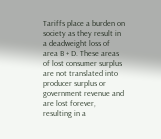Tariffs place a burden on society as they result in a deadweight loss of area B + D. These areas of lost consumer surplus are not translated into producer surplus or government revenue and are lost forever, resulting in a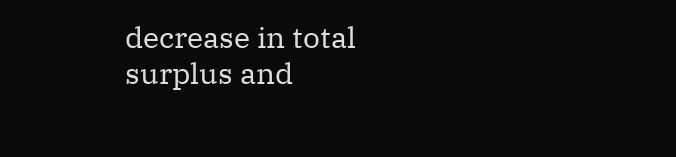decrease in total surplus and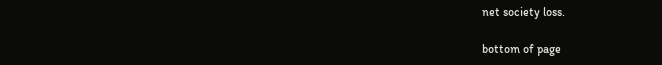net society loss.

bottom of page